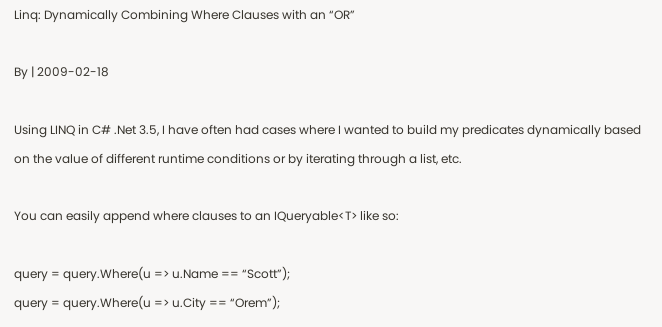Linq: Dynamically Combining Where Clauses with an “OR”

By | 2009-02-18

Using LINQ in C# .Net 3.5, I have often had cases where I wanted to build my predicates dynamically based on the value of different runtime conditions or by iterating through a list, etc.

You can easily append where clauses to an IQueryable<T> like so:

query = query.Where(u => u.Name == “Scott”);
query = query.Where(u => u.City == “Orem”);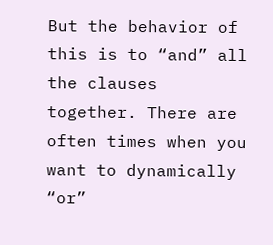But the behavior of this is to “and” all the clauses together. There are often times when you want to dynamically “or”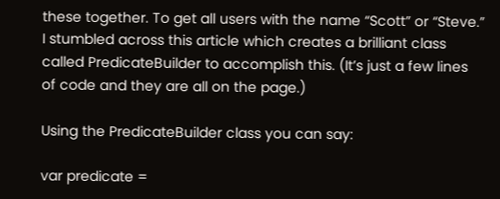these together. To get all users with the name “Scott” or “Steve.” I stumbled across this article which creates a brilliant class called PredicateBuilder to accomplish this. (It’s just a few lines of code and they are all on the page.)

Using the PredicateBuilder class you can say:

var predicate =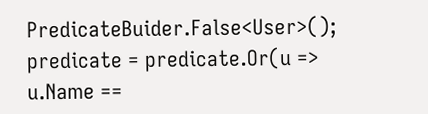PredicateBuider.False<User>();
predicate = predicate.Or(u => u.Name ==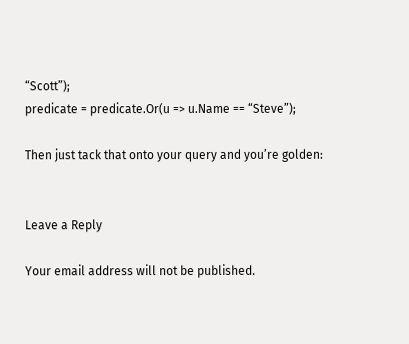“Scott”);
predicate = predicate.Or(u => u.Name == “Steve”);

Then just tack that onto your query and you’re golden:


Leave a Reply

Your email address will not be published.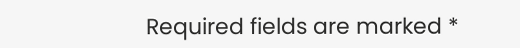Required fields are marked *